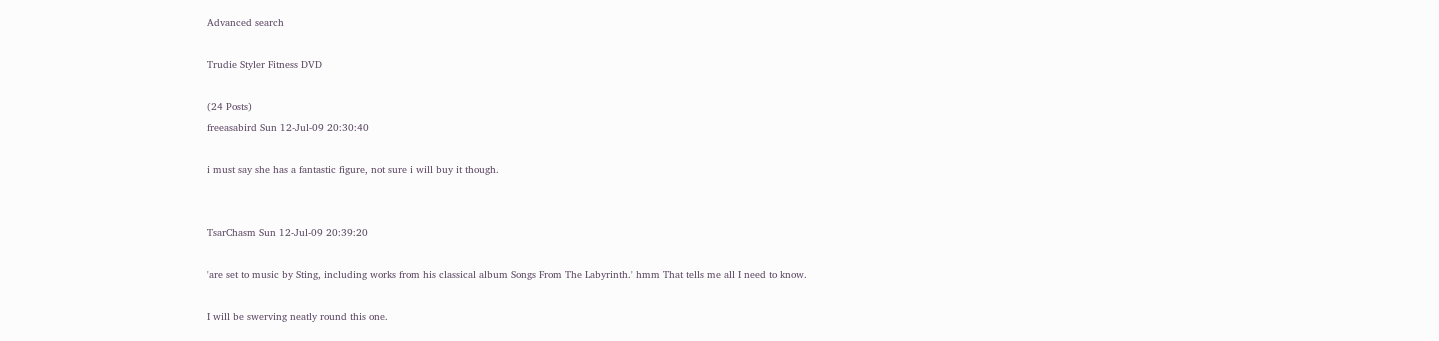Advanced search

Trudie Styler Fitness DVD

(24 Posts)
freeasabird Sun 12-Jul-09 20:30:40

i must say she has a fantastic figure, not sure i will buy it though.


TsarChasm Sun 12-Jul-09 20:39:20

'are set to music by Sting, including works from his classical album Songs From The Labyrinth.' hmm That tells me all I need to know.

I will be swerving neatly round this one.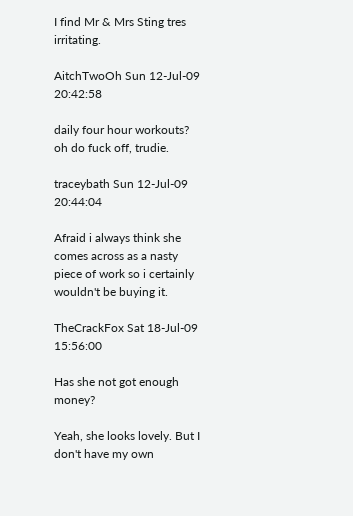I find Mr & Mrs Sting tres irritating.

AitchTwoOh Sun 12-Jul-09 20:42:58

daily four hour workouts? oh do fuck off, trudie.

traceybath Sun 12-Jul-09 20:44:04

Afraid i always think she comes across as a nasty piece of work so i certainly wouldn't be buying it.

TheCrackFox Sat 18-Jul-09 15:56:00

Has she not got enough money?

Yeah, she looks lovely. But I don't have my own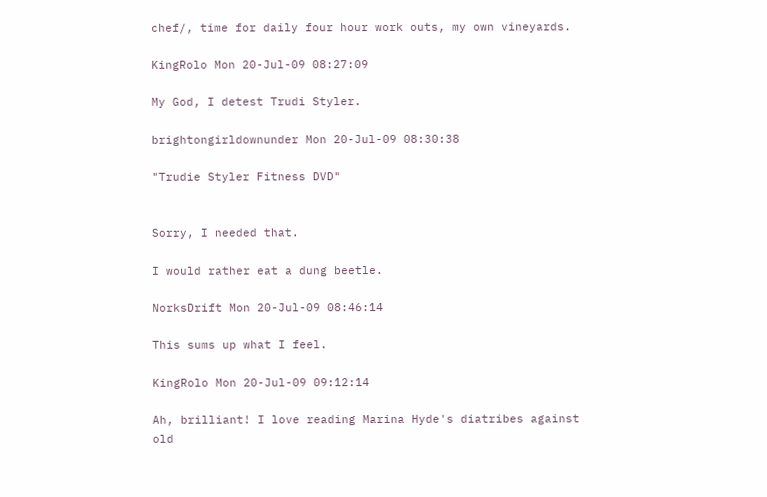chef/, time for daily four hour work outs, my own vineyards.

KingRolo Mon 20-Jul-09 08:27:09

My God, I detest Trudi Styler.

brightongirldownunder Mon 20-Jul-09 08:30:38

"Trudie Styler Fitness DVD"


Sorry, I needed that.

I would rather eat a dung beetle.

NorksDrift Mon 20-Jul-09 08:46:14

This sums up what I feel.

KingRolo Mon 20-Jul-09 09:12:14

Ah, brilliant! I love reading Marina Hyde's diatribes against old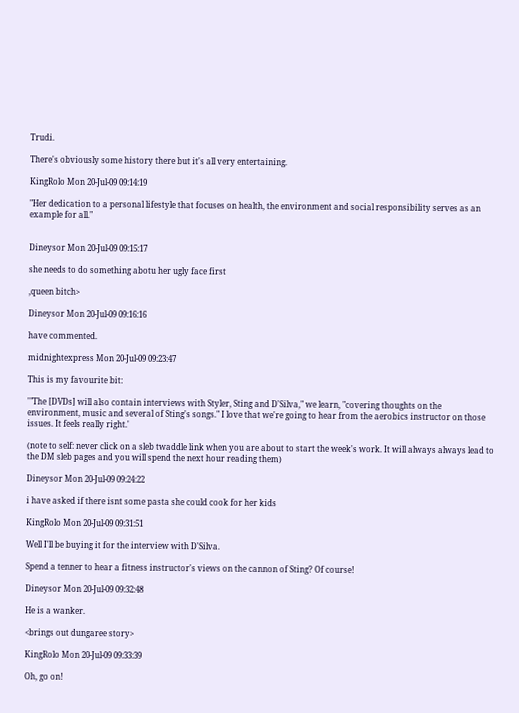Trudi.

There's obviously some history there but it's all very entertaining.

KingRolo Mon 20-Jul-09 09:14:19

"Her dedication to a personal lifestyle that focuses on health, the environment and social responsibility serves as an example for all."


Dineysor Mon 20-Jul-09 09:15:17

she needs to do something abotu her ugly face first

,queen bitch>

Dineysor Mon 20-Jul-09 09:16:16

have commented.

midnightexpress Mon 20-Jul-09 09:23:47

This is my favourite bit:

'"The [DVDs] will also contain interviews with Styler, Sting and D'Silva," we learn, "covering thoughts on the environment, music and several of Sting's songs." I love that we're going to hear from the aerobics instructor on those issues. It feels really right.'

(note to self: never click on a sleb twaddle link when you are about to start the week's work. It will always always lead to the DM sleb pages and you will spend the next hour reading them)

Dineysor Mon 20-Jul-09 09:24:22

i have asked if there isnt some pasta she could cook for her kids

KingRolo Mon 20-Jul-09 09:31:51

Well I'll be buying it for the interview with D'Silva.

Spend a tenner to hear a fitness instructor's views on the cannon of Sting? Of course!

Dineysor Mon 20-Jul-09 09:32:48

He is a wanker.

<brings out dungaree story>

KingRolo Mon 20-Jul-09 09:33:39

Oh, go on!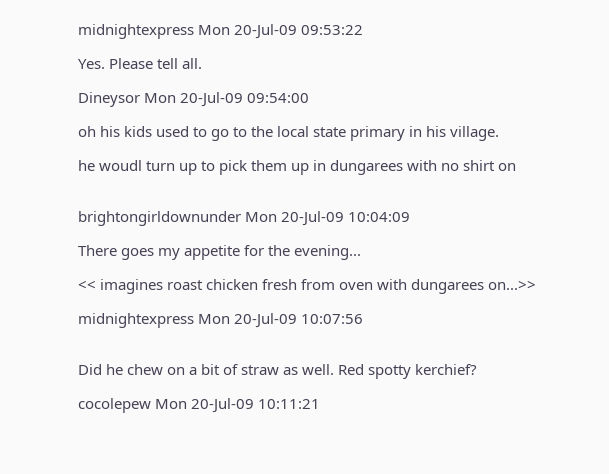midnightexpress Mon 20-Jul-09 09:53:22

Yes. Please tell all.

Dineysor Mon 20-Jul-09 09:54:00

oh his kids used to go to the local state primary in his village.

he woudl turn up to pick them up in dungarees with no shirt on


brightongirldownunder Mon 20-Jul-09 10:04:09

There goes my appetite for the evening...

<< imagines roast chicken fresh from oven with dungarees on...>>

midnightexpress Mon 20-Jul-09 10:07:56


Did he chew on a bit of straw as well. Red spotty kerchief?

cocolepew Mon 20-Jul-09 10:11:21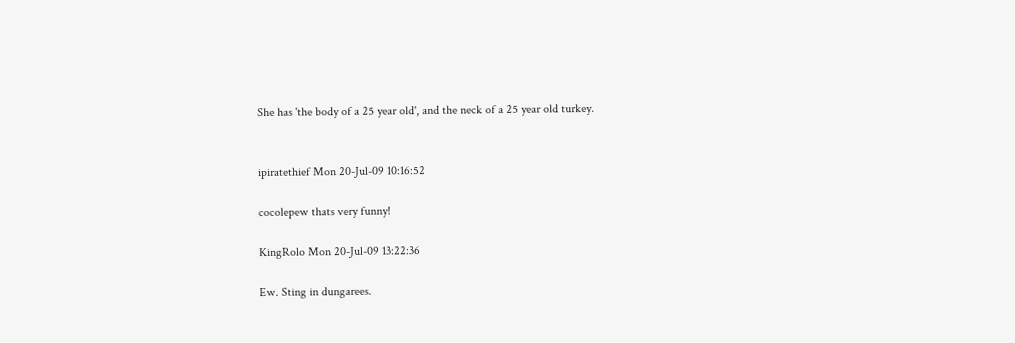She has 'the body of a 25 year old', and the neck of a 25 year old turkey.


ipiratethief Mon 20-Jul-09 10:16:52

cocolepew thats very funny!

KingRolo Mon 20-Jul-09 13:22:36

Ew. Sting in dungarees.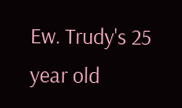Ew. Trudy's 25 year old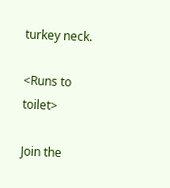turkey neck.

<Runs to toilet>

Join the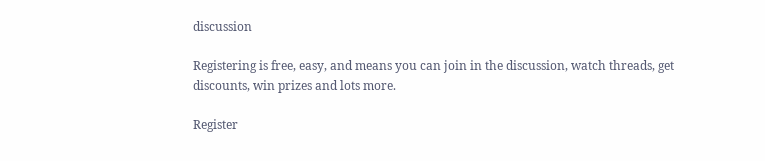discussion

Registering is free, easy, and means you can join in the discussion, watch threads, get discounts, win prizes and lots more.

Register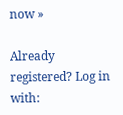now »

Already registered? Log in with: